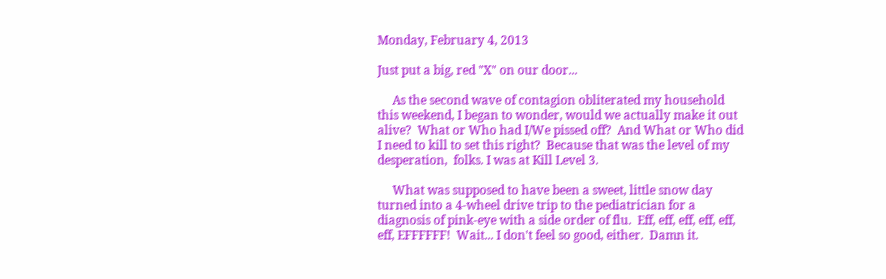Monday, February 4, 2013

Just put a big, red "X" on our door...

     As the second wave of contagion obliterated my household this weekend, I began to wonder, would we actually make it out alive?  What or Who had I/We pissed off?  And What or Who did I need to kill to set this right?  Because that was the level of my desperation,  folks. I was at Kill Level 3.

     What was supposed to have been a sweet, little snow day turned into a 4-wheel drive trip to the pediatrician for a diagnosis of pink-eye with a side order of flu.  Eff, eff, eff, eff, eff, eff, EFFFFFF!  Wait... I don't feel so good, either.  Damn it.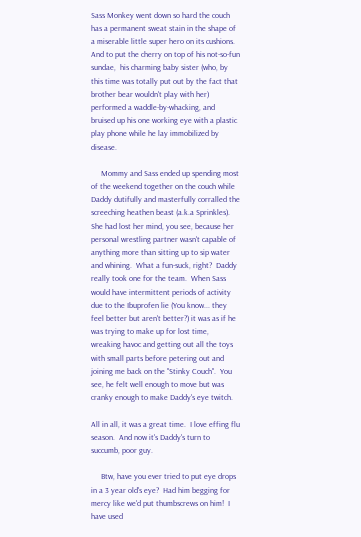Sass Monkey went down so hard the couch has a permanent sweat stain in the shape of a miserable little super hero on its cushions.  And to put the cherry on top of his not-so-fun sundae,  his charming baby sister (who, by this time was totally put out by the fact that brother bear wouldn't play with her) performed a waddle-by-whacking, and bruised up his one working eye with a plastic play phone while he lay immobilized by disease.

     Mommy and Sass ended up spending most of the weekend together on the couch while Daddy dutifully and masterfully corralled the screeching heathen beast (a.k.a Sprinkles).  She had lost her mind, you see, because her personal wrestling partner wasn't capable of anything more than sitting up to sip water and whining.  What a fun-suck, right?  Daddy really took one for the team.  When Sass would have intermittent periods of activity due to the Ibuprofen lie (You know... they feel better but aren't better?) it was as if he was trying to make up for lost time, wreaking havoc and getting out all the toys with small parts before petering out and joining me back on the "Stinky Couch".  You see, he felt well enough to move but was cranky enough to make Daddy's eye twitch.

All in all, it was a great time.  I love effing flu season.  And now it's Daddy's turn to succumb, poor guy.

     Btw, have you ever tried to put eye drops in a 3 year old's eye?  Had him begging for mercy like we'd put thumbscrews on him!  I have used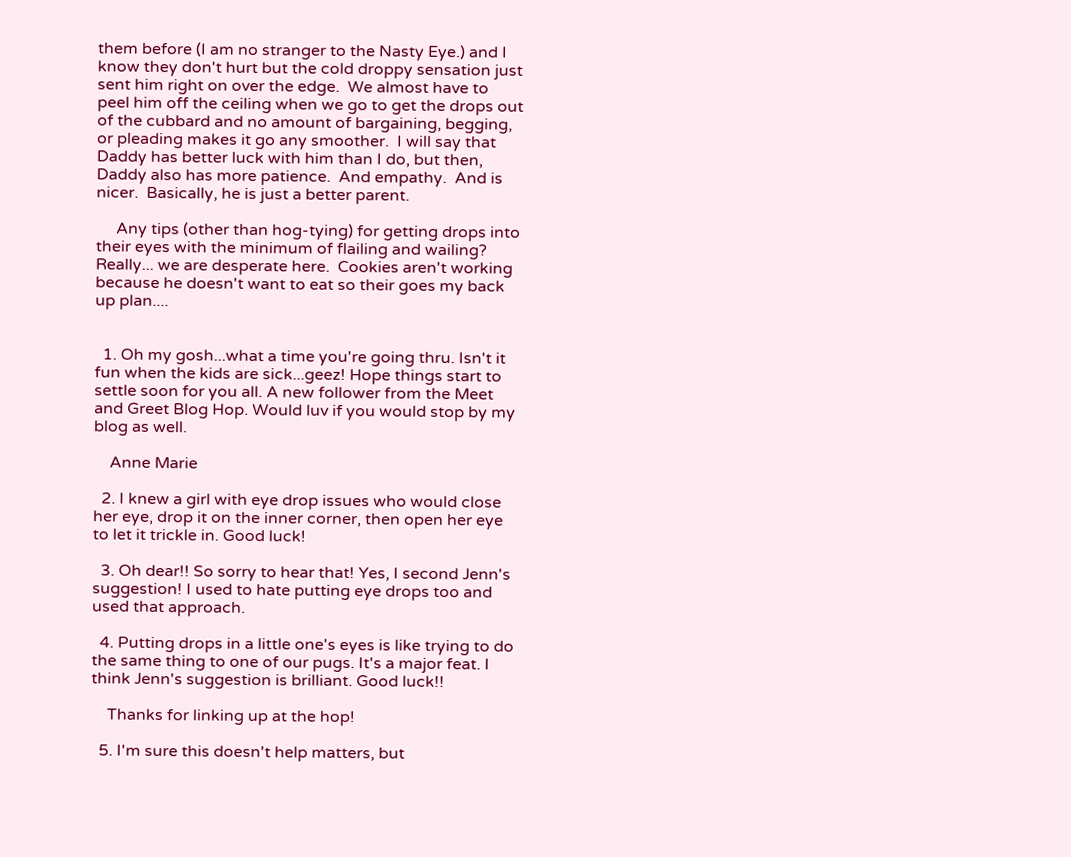them before (I am no stranger to the Nasty Eye.) and I know they don't hurt but the cold droppy sensation just sent him right on over the edge.  We almost have to peel him off the ceiling when we go to get the drops out of the cubbard and no amount of bargaining, begging, or pleading makes it go any smoother.  I will say that Daddy has better luck with him than I do, but then, Daddy also has more patience.  And empathy.  And is nicer.  Basically, he is just a better parent.

     Any tips (other than hog-tying) for getting drops into their eyes with the minimum of flailing and wailing?  Really... we are desperate here.  Cookies aren't working because he doesn't want to eat so their goes my back up plan....


  1. Oh my gosh...what a time you're going thru. Isn't it fun when the kids are sick...geez! Hope things start to settle soon for you all. A new follower from the Meet and Greet Blog Hop. Would luv if you would stop by my blog as well.

    Anne Marie

  2. I knew a girl with eye drop issues who would close her eye, drop it on the inner corner, then open her eye to let it trickle in. Good luck!

  3. Oh dear!! So sorry to hear that! Yes, I second Jenn's suggestion! I used to hate putting eye drops too and used that approach.

  4. Putting drops in a little one's eyes is like trying to do the same thing to one of our pugs. It's a major feat. I think Jenn's suggestion is brilliant. Good luck!!

    Thanks for linking up at the hop!

  5. I'm sure this doesn't help matters, but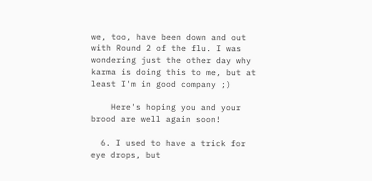we, too, have been down and out with Round 2 of the flu. I was wondering just the other day why karma is doing this to me, but at least I'm in good company ;)

    Here's hoping you and your brood are well again soon!

  6. I used to have a trick for eye drops, but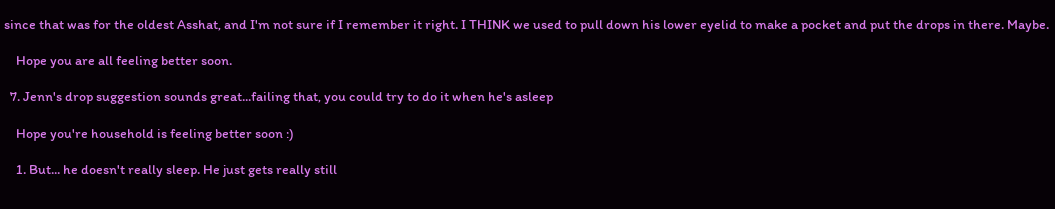since that was for the oldest Asshat, and I'm not sure if I remember it right. I THINK we used to pull down his lower eyelid to make a pocket and put the drops in there. Maybe.

    Hope you are all feeling better soon.

  7. Jenn's drop suggestion sounds great...failing that, you could try to do it when he's asleep

    Hope you're household is feeling better soon :)

    1. But... he doesn't really sleep. He just gets really still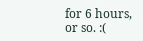for 6 hours, or so. :(